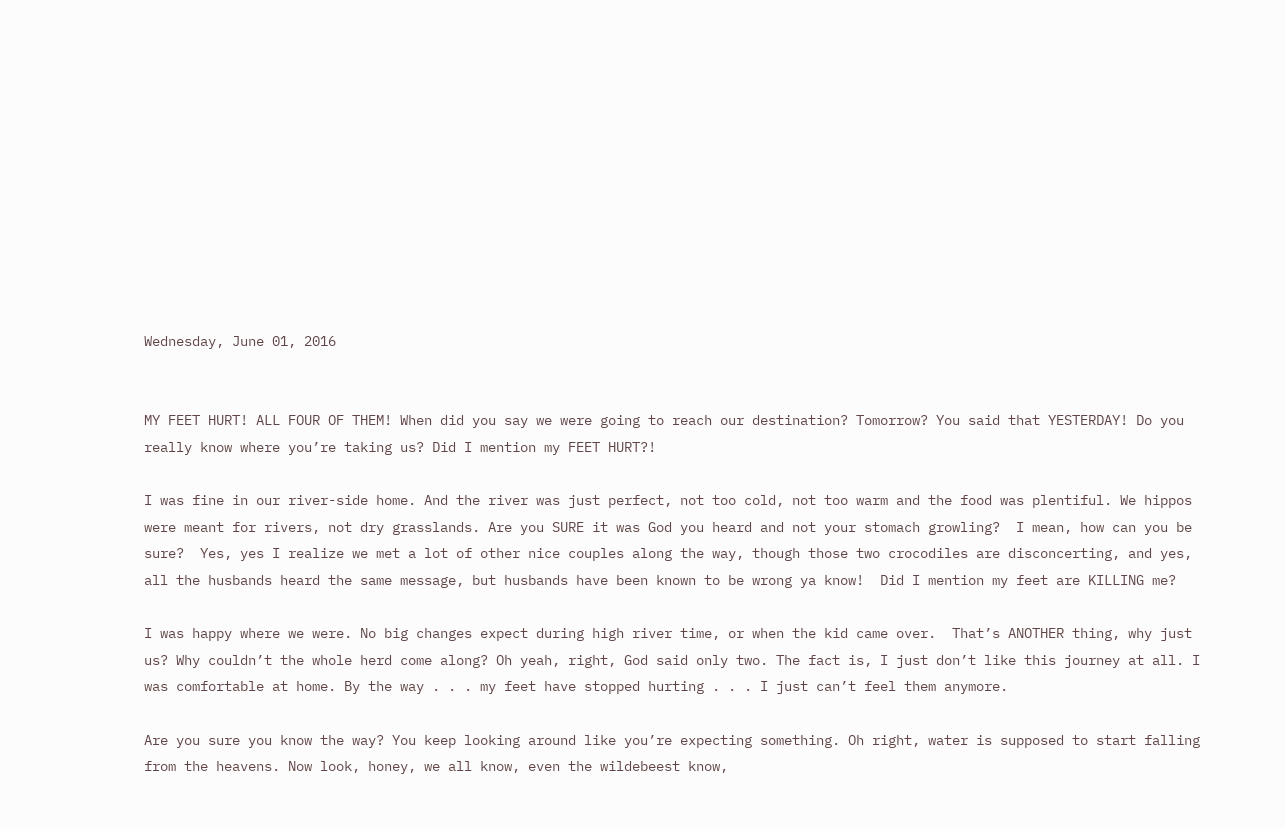Wednesday, June 01, 2016


MY FEET HURT! ALL FOUR OF THEM! When did you say we were going to reach our destination? Tomorrow? You said that YESTERDAY! Do you really know where you’re taking us? Did I mention my FEET HURT?!

I was fine in our river-side home. And the river was just perfect, not too cold, not too warm and the food was plentiful. We hippos were meant for rivers, not dry grasslands. Are you SURE it was God you heard and not your stomach growling?  I mean, how can you be sure?  Yes, yes I realize we met a lot of other nice couples along the way, though those two crocodiles are disconcerting, and yes, all the husbands heard the same message, but husbands have been known to be wrong ya know!  Did I mention my feet are KILLING me?

I was happy where we were. No big changes expect during high river time, or when the kid came over.  That’s ANOTHER thing, why just us? Why couldn’t the whole herd come along? Oh yeah, right, God said only two. The fact is, I just don’t like this journey at all. I was comfortable at home. By the way . . . my feet have stopped hurting . . . I just can’t feel them anymore.

Are you sure you know the way? You keep looking around like you’re expecting something. Oh right, water is supposed to start falling from the heavens. Now look, honey, we all know, even the wildebeest know,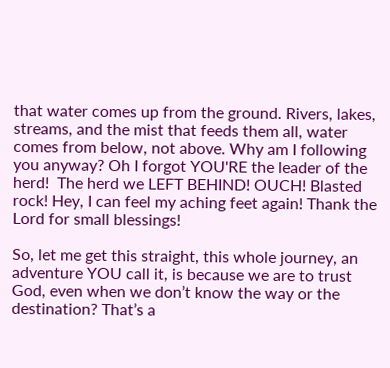that water comes up from the ground. Rivers, lakes, streams, and the mist that feeds them all, water comes from below, not above. Why am I following you anyway? Oh I forgot YOU'RE the leader of the herd!  The herd we LEFT BEHIND! OUCH! Blasted rock! Hey, I can feel my aching feet again! Thank the Lord for small blessings!

So, let me get this straight, this whole journey, an adventure YOU call it, is because we are to trust God, even when we don’t know the way or the destination? That’s a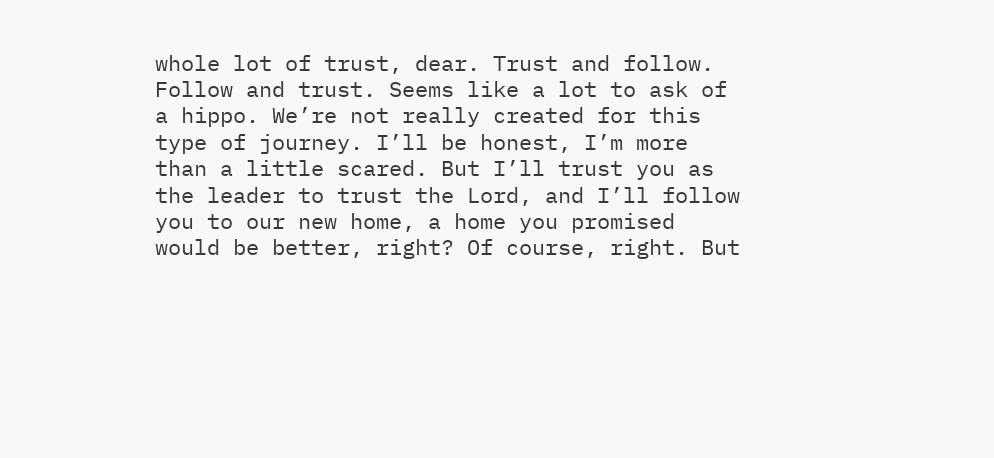whole lot of trust, dear. Trust and follow. Follow and trust. Seems like a lot to ask of a hippo. We’re not really created for this type of journey. I’ll be honest, I’m more than a little scared. But I’ll trust you as the leader to trust the Lord, and I’ll follow you to our new home, a home you promised would be better, right? Of course, right. But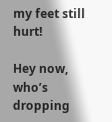my feet still hurt!

Hey now, who’s dropping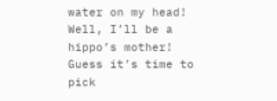water on my head! Well, I’ll be a hippo’s mother! Guess it’s time to pick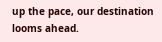up the pace, our destination looms ahead.